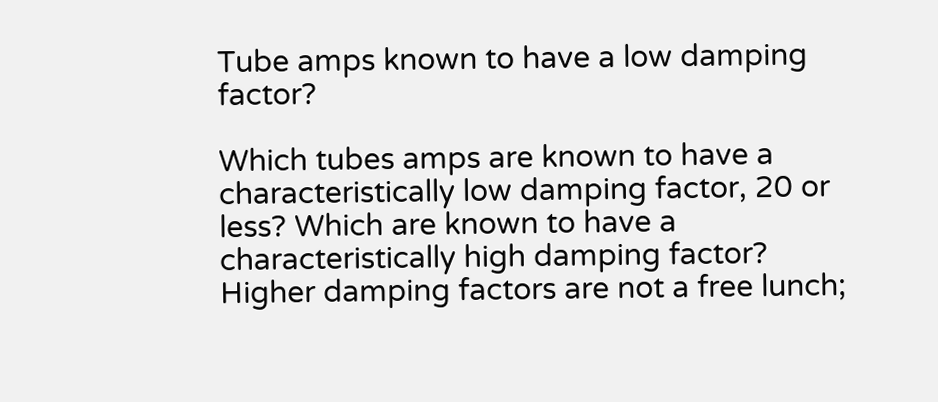Tube amps known to have a low damping factor?

Which tubes amps are known to have a characteristically low damping factor, 20 or less? Which are known to have a characteristically high damping factor?
Higher damping factors are not a free lunch;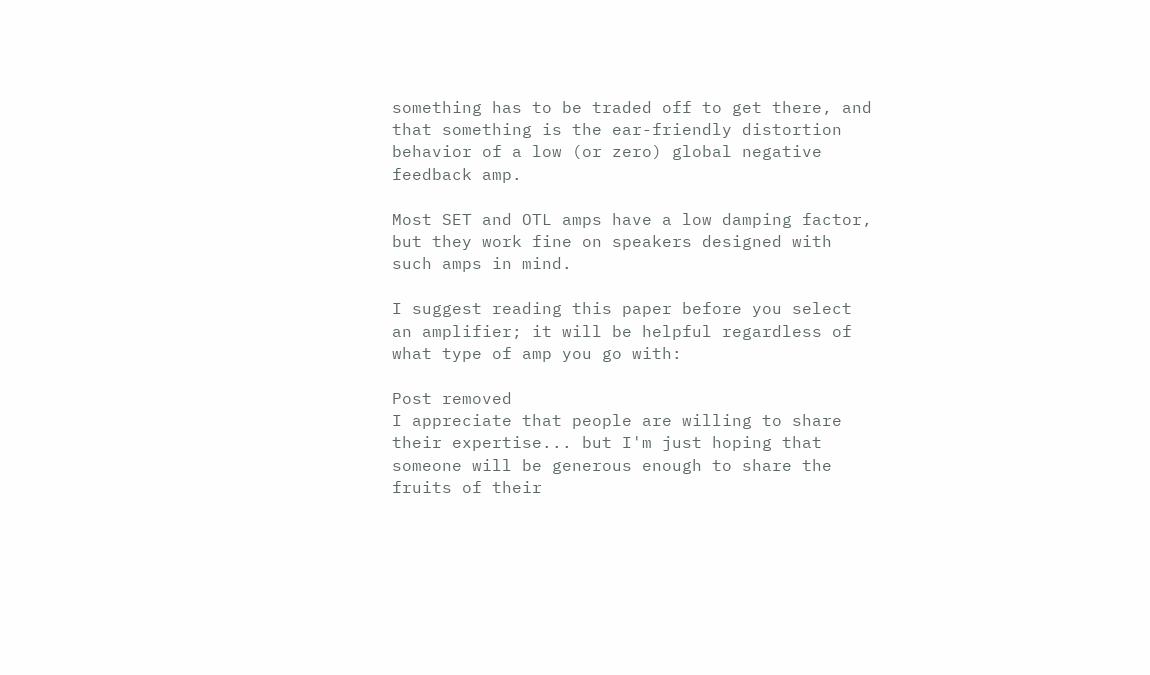something has to be traded off to get there, and that something is the ear-friendly distortion behavior of a low (or zero) global negative feedback amp.

Most SET and OTL amps have a low damping factor, but they work fine on speakers designed with such amps in mind.

I suggest reading this paper before you select an amplifier; it will be helpful regardless of what type of amp you go with:

Post removed
I appreciate that people are willing to share their expertise... but I'm just hoping that someone will be generous enough to share the fruits of their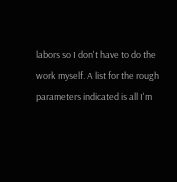labors so I don't have to do the work myself. A list for the rough parameters indicated is all I'm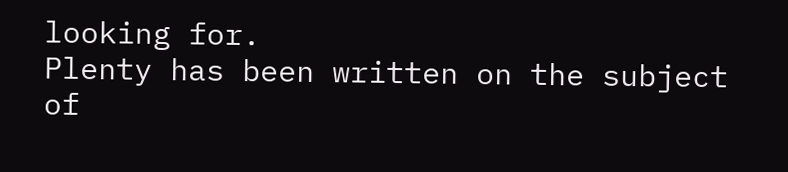looking for.
Plenty has been written on the subject of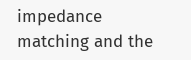impedance matching and the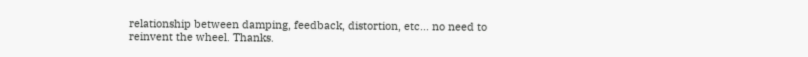relationship between damping, feedback, distortion, etc... no need to reinvent the wheel. Thanks.